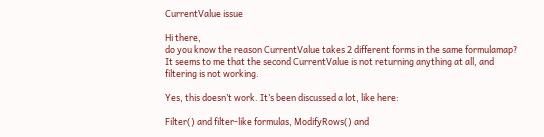CurrentValue issue

Hi there,
do you know the reason CurrentValue takes 2 different forms in the same formulamap?
It seems to me that the second CurrentValue is not returning anything at all, and filtering is not working.

Yes, this doesn’t work. It’s been discussed a lot, like here:

Filter() and filter-like formulas, ModifyRows() and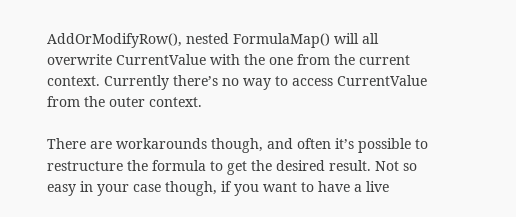AddOrModifyRow(), nested FormulaMap() will all overwrite CurrentValue with the one from the current context. Currently there’s no way to access CurrentValue from the outer context.

There are workarounds though, and often it’s possible to restructure the formula to get the desired result. Not so easy in your case though, if you want to have a live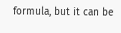formula, but it can be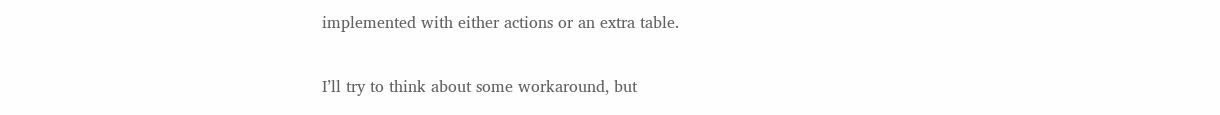implemented with either actions or an extra table.

I’ll try to think about some workaround, but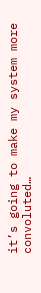it’s going to make my system more convoluted…